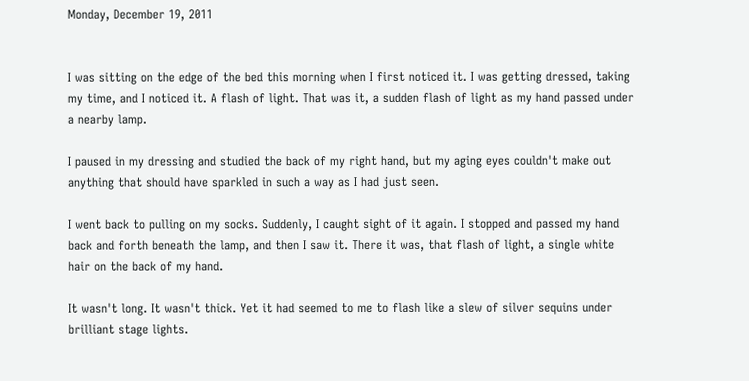Monday, December 19, 2011


I was sitting on the edge of the bed this morning when I first noticed it. I was getting dressed, taking my time, and I noticed it. A flash of light. That was it, a sudden flash of light as my hand passed under a nearby lamp.

I paused in my dressing and studied the back of my right hand, but my aging eyes couldn't make out anything that should have sparkled in such a way as I had just seen.

I went back to pulling on my socks. Suddenly, I caught sight of it again. I stopped and passed my hand back and forth beneath the lamp, and then I saw it. There it was, that flash of light, a single white hair on the back of my hand.

It wasn't long. It wasn't thick. Yet it had seemed to me to flash like a slew of silver sequins under brilliant stage lights.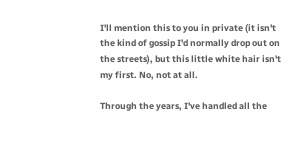I'll mention this to you in private (it isn't the kind of gossip I'd normally drop out on the streets), but this little white hair isn't my first. No, not at all.

Through the years, I've handled all the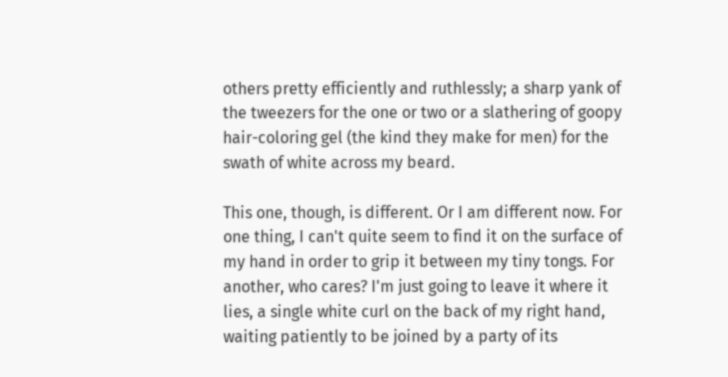others pretty efficiently and ruthlessly; a sharp yank of the tweezers for the one or two or a slathering of goopy hair-coloring gel (the kind they make for men) for the swath of white across my beard.

This one, though, is different. Or I am different now. For one thing, I can't quite seem to find it on the surface of my hand in order to grip it between my tiny tongs. For another, who cares? I'm just going to leave it where it lies, a single white curl on the back of my right hand, waiting patiently to be joined by a party of its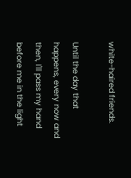white-haired friends.

Until the day that happens, every now and then, I'll pass my hand before me in the light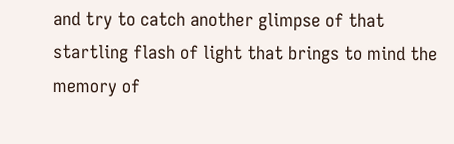and try to catch another glimpse of that startling flash of light that brings to mind the memory of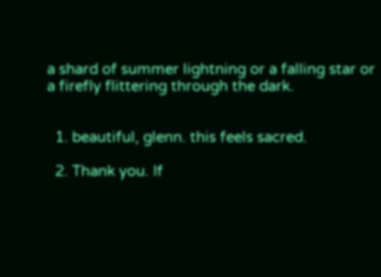a shard of summer lightning or a falling star or a firefly flittering through the dark.


  1. beautiful, glenn. this feels sacred.

  2. Thank you. If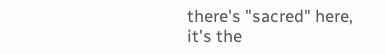there's "sacred" here, it's the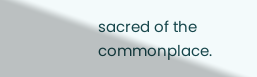sacred of the commonplace.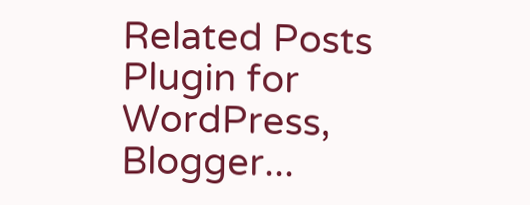Related Posts Plugin for WordPress, Blogger...